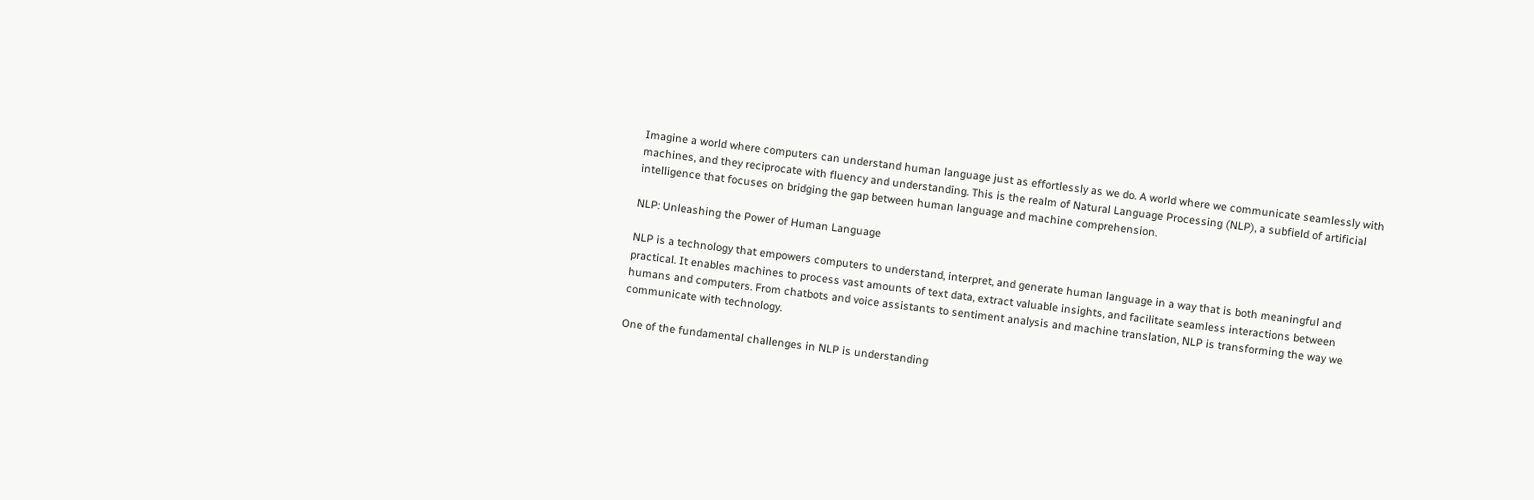Imagine a world where computers can understand human language just as effortlessly as we do. A world where we communicate seamlessly with machines, and they reciprocate with fluency and understanding. This is the realm of Natural Language Processing (NLP), a subfield of artificial intelligence that focuses on bridging the gap between human language and machine comprehension.

NLP: Unleashing the Power of Human Language

NLP is a technology that empowers computers to understand, interpret, and generate human language in a way that is both meaningful and practical. It enables machines to process vast amounts of text data, extract valuable insights, and facilitate seamless interactions between humans and computers. From chatbots and voice assistants to sentiment analysis and machine translation, NLP is transforming the way we communicate with technology.

One of the fundamental challenges in NLP is understanding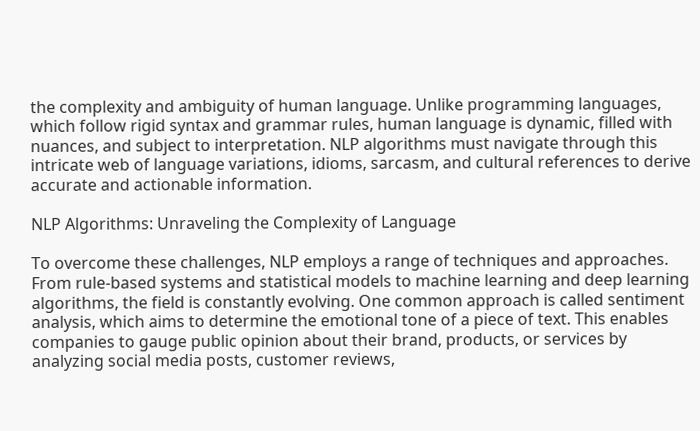the complexity and ambiguity of human language. Unlike programming languages, which follow rigid syntax and grammar rules, human language is dynamic, filled with nuances, and subject to interpretation. NLP algorithms must navigate through this intricate web of language variations, idioms, sarcasm, and cultural references to derive accurate and actionable information.

NLP Algorithms: Unraveling the Complexity of Language

To overcome these challenges, NLP employs a range of techniques and approaches. From rule-based systems and statistical models to machine learning and deep learning algorithms, the field is constantly evolving. One common approach is called sentiment analysis, which aims to determine the emotional tone of a piece of text. This enables companies to gauge public opinion about their brand, products, or services by analyzing social media posts, customer reviews,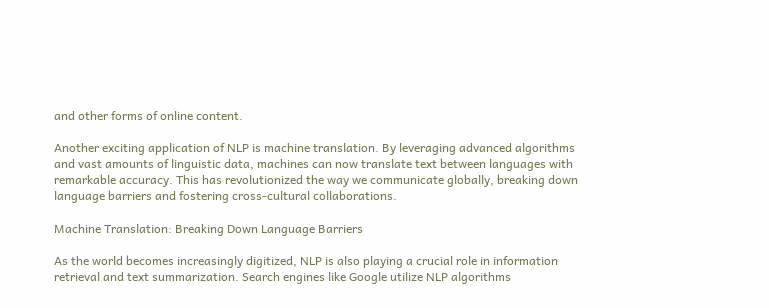and other forms of online content.

Another exciting application of NLP is machine translation. By leveraging advanced algorithms and vast amounts of linguistic data, machines can now translate text between languages with remarkable accuracy. This has revolutionized the way we communicate globally, breaking down language barriers and fostering cross-cultural collaborations.

Machine Translation: Breaking Down Language Barriers

As the world becomes increasingly digitized, NLP is also playing a crucial role in information retrieval and text summarization. Search engines like Google utilize NLP algorithms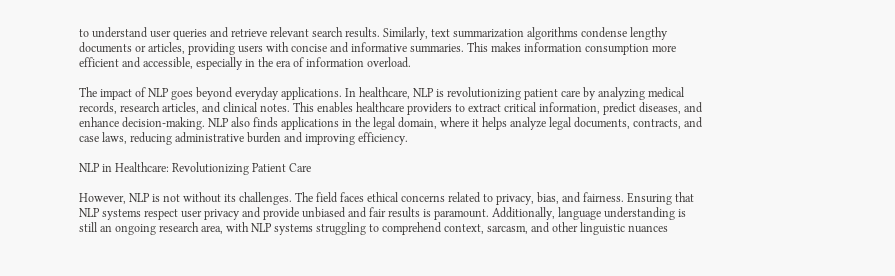to understand user queries and retrieve relevant search results. Similarly, text summarization algorithms condense lengthy documents or articles, providing users with concise and informative summaries. This makes information consumption more efficient and accessible, especially in the era of information overload.

The impact of NLP goes beyond everyday applications. In healthcare, NLP is revolutionizing patient care by analyzing medical records, research articles, and clinical notes. This enables healthcare providers to extract critical information, predict diseases, and enhance decision-making. NLP also finds applications in the legal domain, where it helps analyze legal documents, contracts, and case laws, reducing administrative burden and improving efficiency.

NLP in Healthcare: Revolutionizing Patient Care

However, NLP is not without its challenges. The field faces ethical concerns related to privacy, bias, and fairness. Ensuring that NLP systems respect user privacy and provide unbiased and fair results is paramount. Additionally, language understanding is still an ongoing research area, with NLP systems struggling to comprehend context, sarcasm, and other linguistic nuances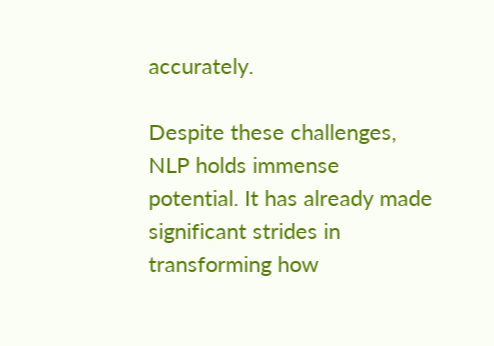accurately.

Despite these challenges, NLP holds immense potential. It has already made significant strides in transforming how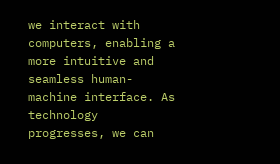we interact with computers, enabling a more intuitive and seamless human-machine interface. As technology progresses, we can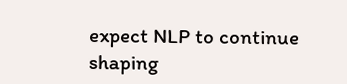expect NLP to continue shaping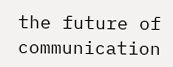the future of communication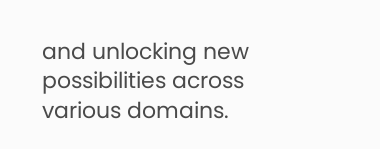and unlocking new possibilities across various domains.